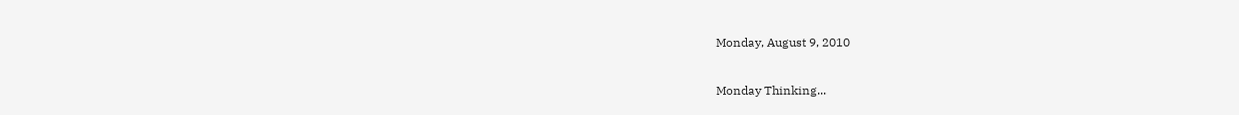Monday, August 9, 2010

Monday Thinking...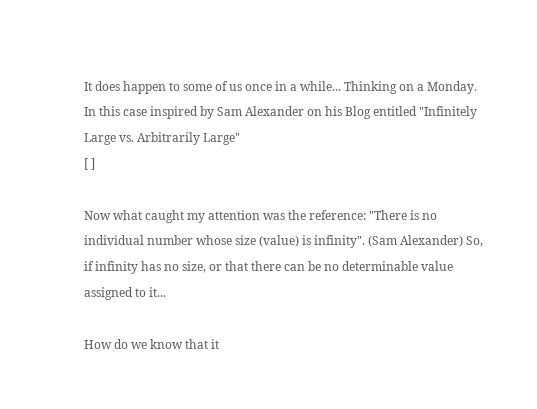It does happen to some of us once in a while... Thinking on a Monday. In this case inspired by Sam Alexander on his Blog entitled "Infinitely Large vs. Arbitrarily Large"
[ ]

Now what caught my attention was the reference: "There is no individual number whose size (value) is infinity". (Sam Alexander) So, if infinity has no size, or that there can be no determinable value assigned to it...

How do we know that it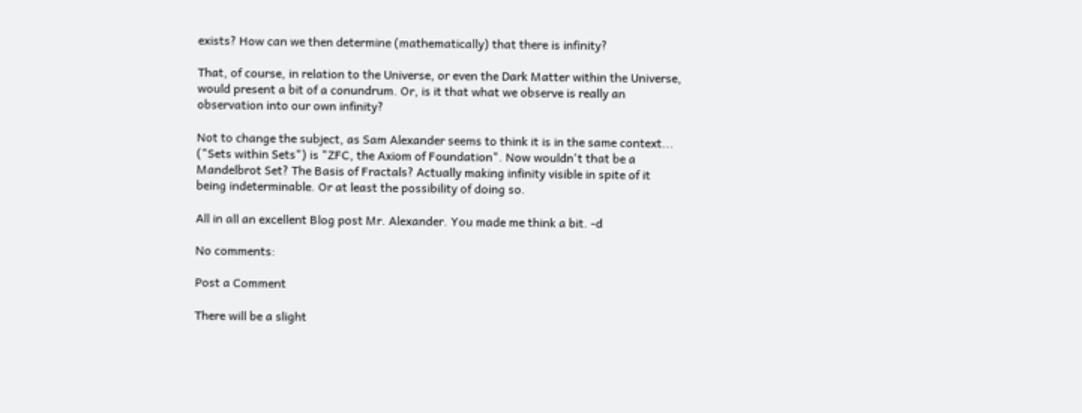exists? How can we then determine (mathematically) that there is infinity?

That, of course, in relation to the Universe, or even the Dark Matter within the Universe, would present a bit of a conundrum. Or, is it that what we observe is really an observation into our own infinity?

Not to change the subject, as Sam Alexander seems to think it is in the same context... ("Sets within Sets") is "ZFC, the Axiom of Foundation". Now wouldn't that be a Mandelbrot Set? The Basis of Fractals? Actually making infinity visible in spite of it being indeterminable. Or at least the possibility of doing so.

All in all an excellent Blog post Mr. Alexander. You made me think a bit. -d

No comments:

Post a Comment

There will be a slight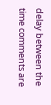delay between the time comments are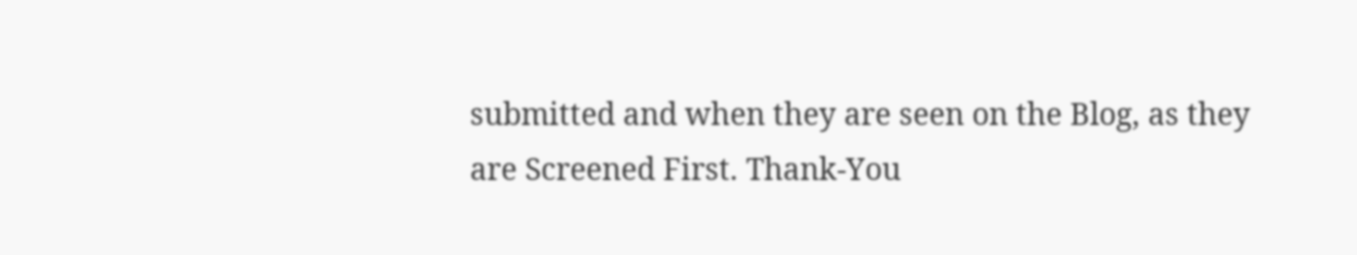submitted and when they are seen on the Blog, as they are Screened First. Thank-You